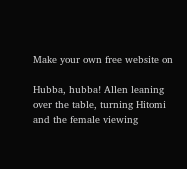Make your own free website on

Hubba, hubba! Allen leaning over the table, turning Hitomi and the female viewing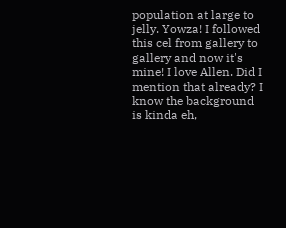population at large to jelly. Yowza! I followed this cel from gallery to gallery and now it's mine! I love Allen. Did I mention that already? I know the background is kinda eh,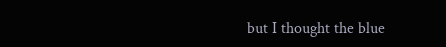but I thought the blue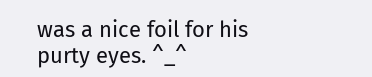was a nice foil for his purty eyes. ^_^